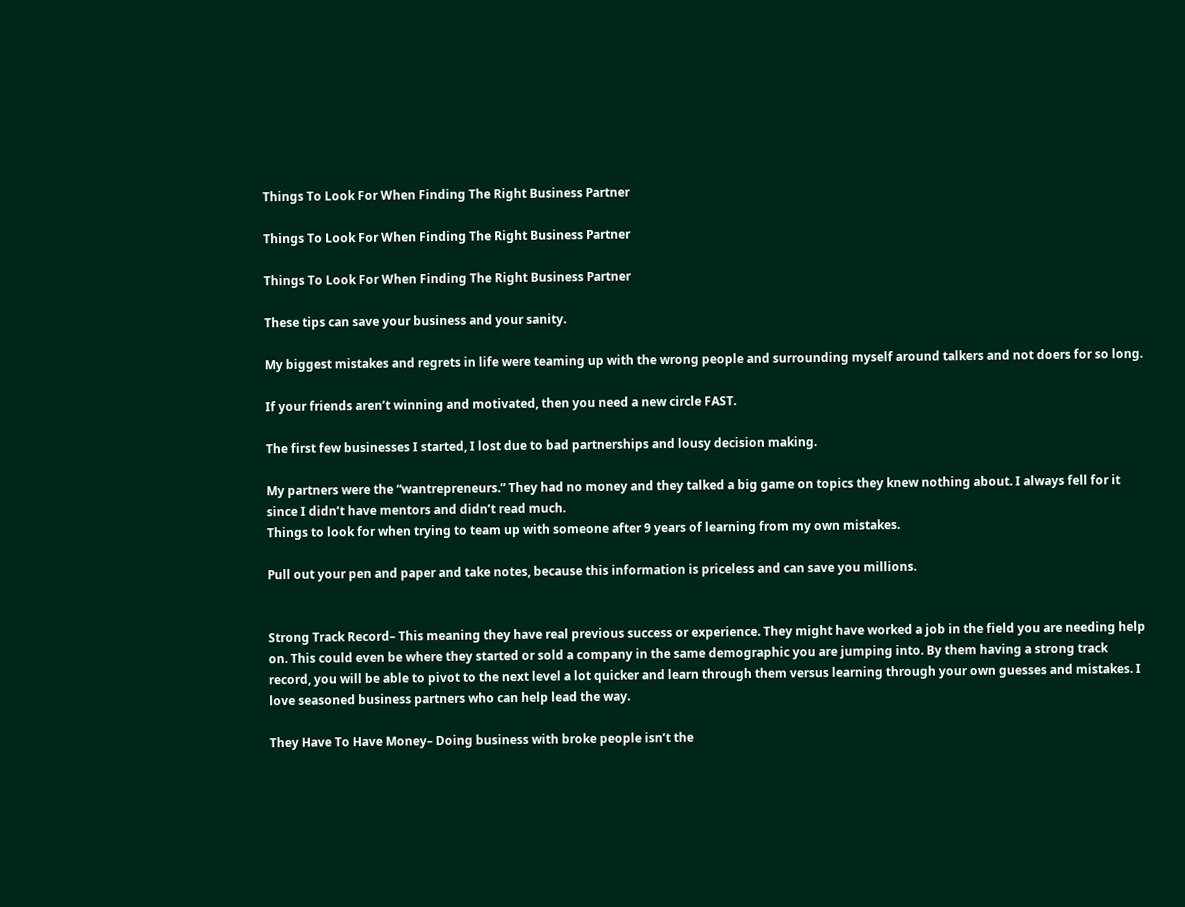Things To Look For When Finding The Right Business Partner

Things To Look For When Finding The Right Business Partner

Things To Look For When Finding The Right Business Partner

These tips can save your business and your sanity.

My biggest mistakes and regrets in life were teaming up with the wrong people and surrounding myself around talkers and not doers for so long.

If your friends aren’t winning and motivated, then you need a new circle FAST.

The first few businesses I started, I lost due to bad partnerships and lousy decision making.

My partners were the “wantrepreneurs.” They had no money and they talked a big game on topics they knew nothing about. I always fell for it since I didn’t have mentors and didn’t read much.
Things to look for when trying to team up with someone after 9 years of learning from my own mistakes.

Pull out your pen and paper and take notes, because this information is priceless and can save you millions.


Strong Track Record– This meaning they have real previous success or experience. They might have worked a job in the field you are needing help on. This could even be where they started or sold a company in the same demographic you are jumping into. By them having a strong track record, you will be able to pivot to the next level a lot quicker and learn through them versus learning through your own guesses and mistakes. I love seasoned business partners who can help lead the way.

They Have To Have Money– Doing business with broke people isn’t the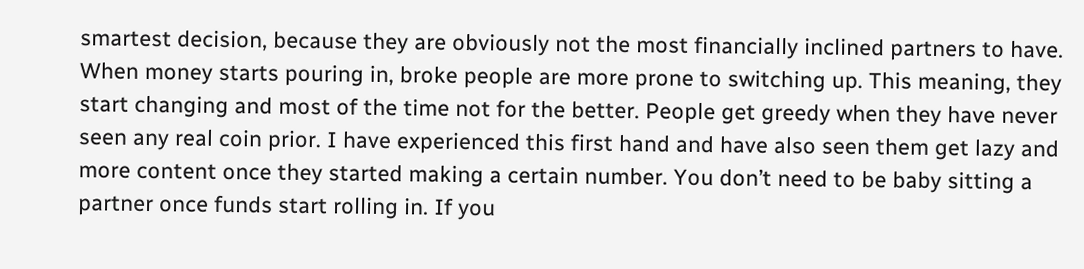smartest decision, because they are obviously not the most financially inclined partners to have. When money starts pouring in, broke people are more prone to switching up. This meaning, they start changing and most of the time not for the better. People get greedy when they have never seen any real coin prior. I have experienced this first hand and have also seen them get lazy and more content once they started making a certain number. You don’t need to be baby sitting a partner once funds start rolling in. If you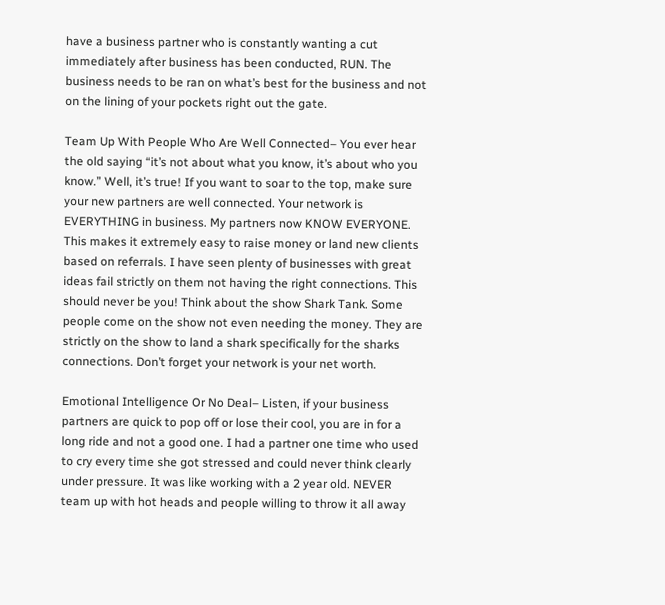have a business partner who is constantly wanting a cut immediately after business has been conducted, RUN. The business needs to be ran on what’s best for the business and not on the lining of your pockets right out the gate.

Team Up With People Who Are Well Connected– You ever hear the old saying “it’s not about what you know, it’s about who you know.” Well, it’s true! If you want to soar to the top, make sure your new partners are well connected. Your network is EVERYTHING in business. My partners now KNOW EVERYONE. This makes it extremely easy to raise money or land new clients based on referrals. I have seen plenty of businesses with great ideas fail strictly on them not having the right connections. This should never be you! Think about the show Shark Tank. Some people come on the show not even needing the money. They are strictly on the show to land a shark specifically for the sharks connections. Don’t forget your network is your net worth.

Emotional Intelligence Or No Deal– Listen, if your business partners are quick to pop off or lose their cool, you are in for a long ride and not a good one. I had a partner one time who used to cry every time she got stressed and could never think clearly under pressure. It was like working with a 2 year old. NEVER team up with hot heads and people willing to throw it all away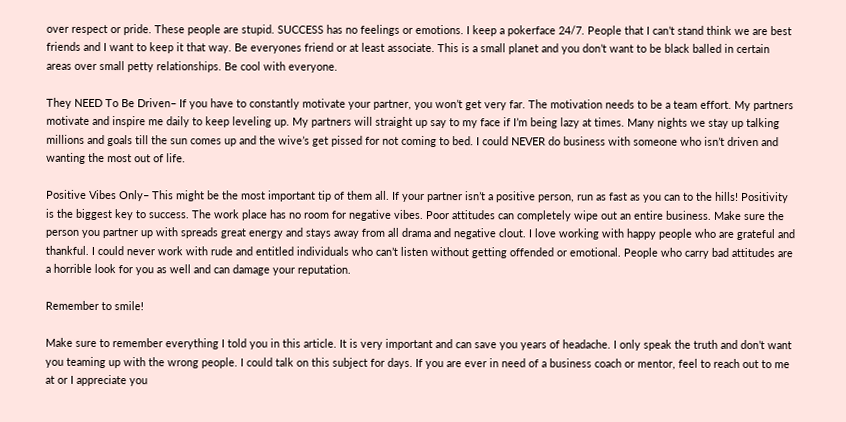over respect or pride. These people are stupid. SUCCESS has no feelings or emotions. I keep a pokerface 24/7. People that I can’t stand think we are best friends and I want to keep it that way. Be everyones friend or at least associate. This is a small planet and you don’t want to be black balled in certain areas over small petty relationships. Be cool with everyone.

They NEED To Be Driven– If you have to constantly motivate your partner, you won’t get very far. The motivation needs to be a team effort. My partners motivate and inspire me daily to keep leveling up. My partners will straight up say to my face if I’m being lazy at times. Many nights we stay up talking millions and goals till the sun comes up and the wive’s get pissed for not coming to bed. I could NEVER do business with someone who isn’t driven and wanting the most out of life.

Positive Vibes Only– This might be the most important tip of them all. If your partner isn’t a positive person, run as fast as you can to the hills! Positivity is the biggest key to success. The work place has no room for negative vibes. Poor attitudes can completely wipe out an entire business. Make sure the person you partner up with spreads great energy and stays away from all drama and negative clout. I love working with happy people who are grateful and thankful. I could never work with rude and entitled individuals who can’t listen without getting offended or emotional. People who carry bad attitudes are a horrible look for you as well and can damage your reputation.

Remember to smile!

Make sure to remember everything I told you in this article. It is very important and can save you years of headache. I only speak the truth and don’t want you teaming up with the wrong people. I could talk on this subject for days. If you are ever in need of a business coach or mentor, feel to reach out to me at or I appreciate you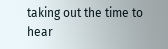taking out the time to hear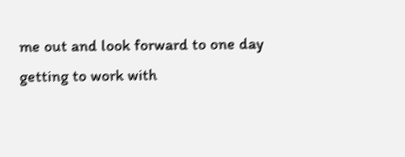me out and look forward to one day getting to work with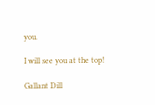you.

I will see you at the top!

Gallant Dill